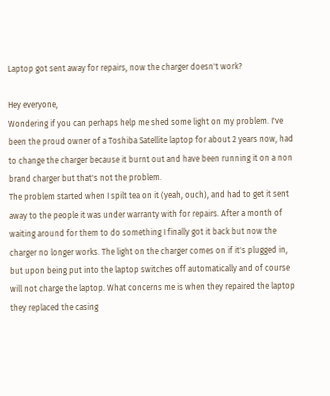Laptop got sent away for repairs, now the charger doesn't work?

Hey everyone,
Wondering if you can perhaps help me shed some light on my problem. I've been the proud owner of a Toshiba Satellite laptop for about 2 years now, had to change the charger because it burnt out and have been running it on a non brand charger but that's not the problem.
The problem started when I spilt tea on it (yeah, ouch), and had to get it sent away to the people it was under warranty with for repairs. After a month of waiting around for them to do something I finally got it back but now the charger no longer works. The light on the charger comes on if it's plugged in, but upon being put into the laptop switches off automatically and of course will not charge the laptop. What concerns me is when they repaired the laptop they replaced the casing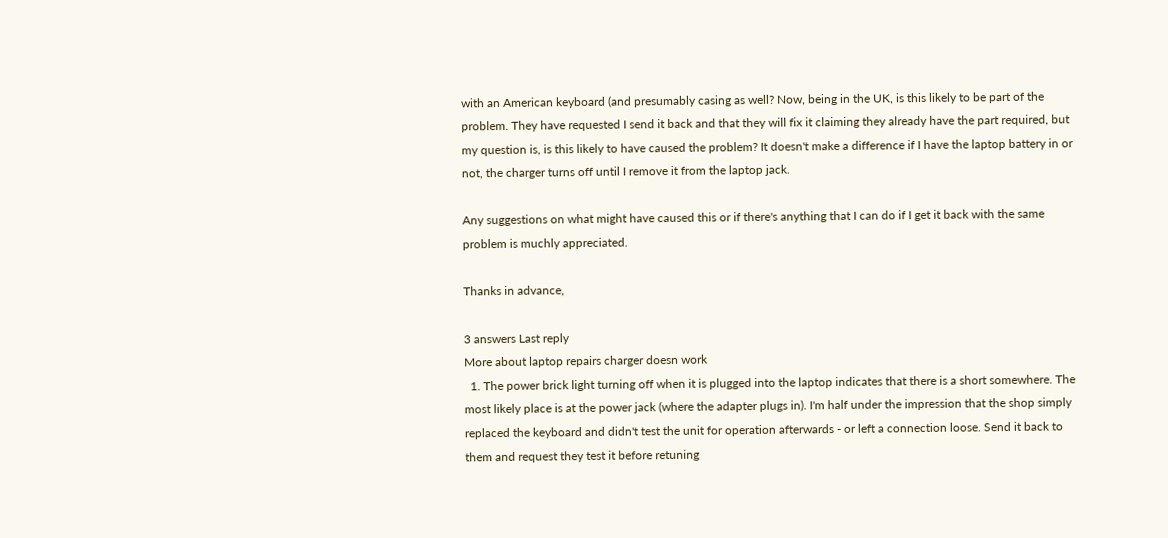with an American keyboard (and presumably casing as well? Now, being in the UK, is this likely to be part of the problem. They have requested I send it back and that they will fix it claiming they already have the part required, but my question is, is this likely to have caused the problem? It doesn't make a difference if I have the laptop battery in or not, the charger turns off until I remove it from the laptop jack.

Any suggestions on what might have caused this or if there's anything that I can do if I get it back with the same problem is muchly appreciated.

Thanks in advance,

3 answers Last reply
More about laptop repairs charger doesn work
  1. The power brick light turning off when it is plugged into the laptop indicates that there is a short somewhere. The most likely place is at the power jack (where the adapter plugs in). I'm half under the impression that the shop simply replaced the keyboard and didn't test the unit for operation afterwards - or left a connection loose. Send it back to them and request they test it before retuning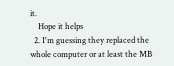it.
    Hope it helps
  2. I'm guessing they replaced the whole computer or at least the MB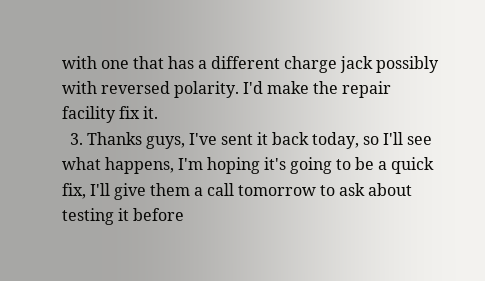with one that has a different charge jack possibly with reversed polarity. I'd make the repair facility fix it.
  3. Thanks guys, I've sent it back today, so I'll see what happens, I'm hoping it's going to be a quick fix, I'll give them a call tomorrow to ask about testing it before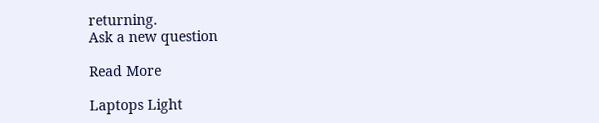returning.
Ask a new question

Read More

Laptops Light